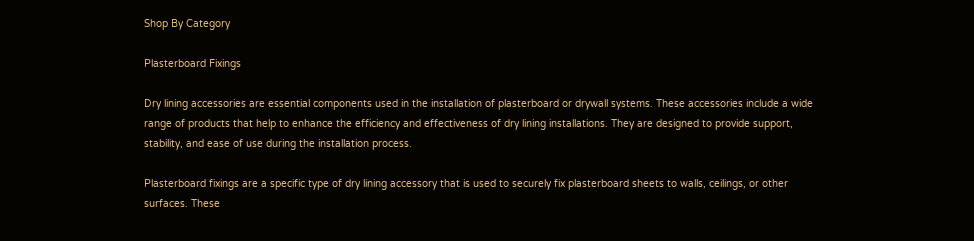Shop By Category

Plasterboard Fixings

Dry lining accessories are essential components used in the installation of plasterboard or drywall systems. These accessories include a wide range of products that help to enhance the efficiency and effectiveness of dry lining installations. They are designed to provide support, stability, and ease of use during the installation process.

Plasterboard fixings are a specific type of dry lining accessory that is used to securely fix plasterboard sheets to walls, ceilings, or other surfaces. These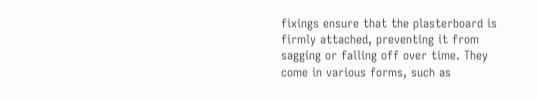fixings ensure that the plasterboard is firmly attached, preventing it from sagging or falling off over time. They come in various forms, such as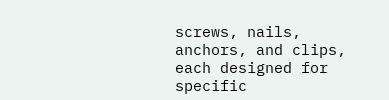screws, nails, anchors, and clips, each designed for specific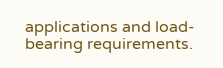applications and load-bearing requirements.